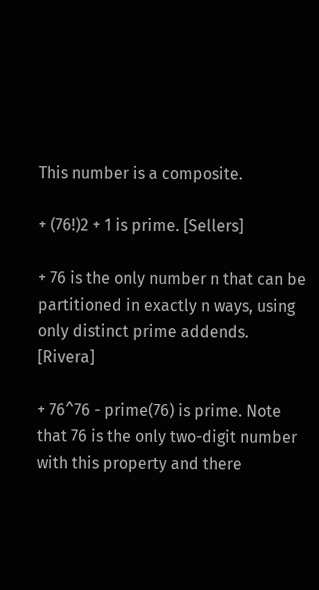This number is a composite.

+ (76!)2 + 1 is prime. [Sellers]

+ 76 is the only number n that can be partitioned in exactly n ways, using only distinct prime addends. [Rivera]

+ 76^76 - prime(76) is prime. Note that 76 is the only two-digit number with this property and there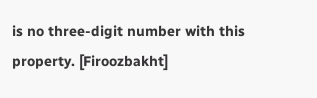is no three-digit number with this property. [Firoozbakht]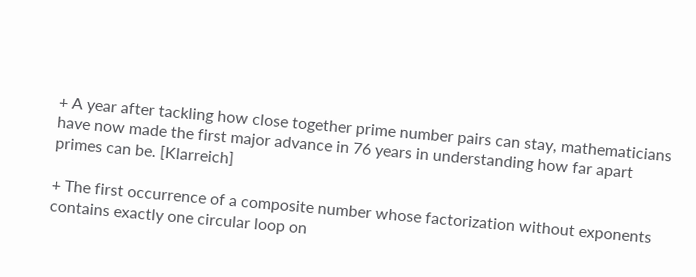+ A year after tackling how close together prime number pairs can stay, mathematicians have now made the first major advance in 76 years in understanding how far apart primes can be. [Klarreich]

+ The first occurrence of a composite number whose factorization without exponents contains exactly one circular loop on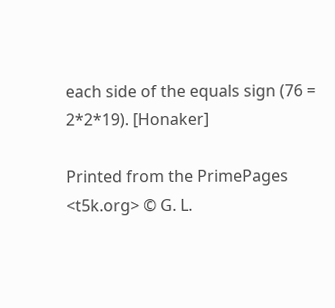each side of the equals sign (76 = 2*2*19). [Honaker]

Printed from the PrimePages <t5k.org> © G. L.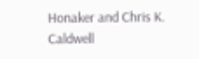Honaker and Chris K. Caldwell